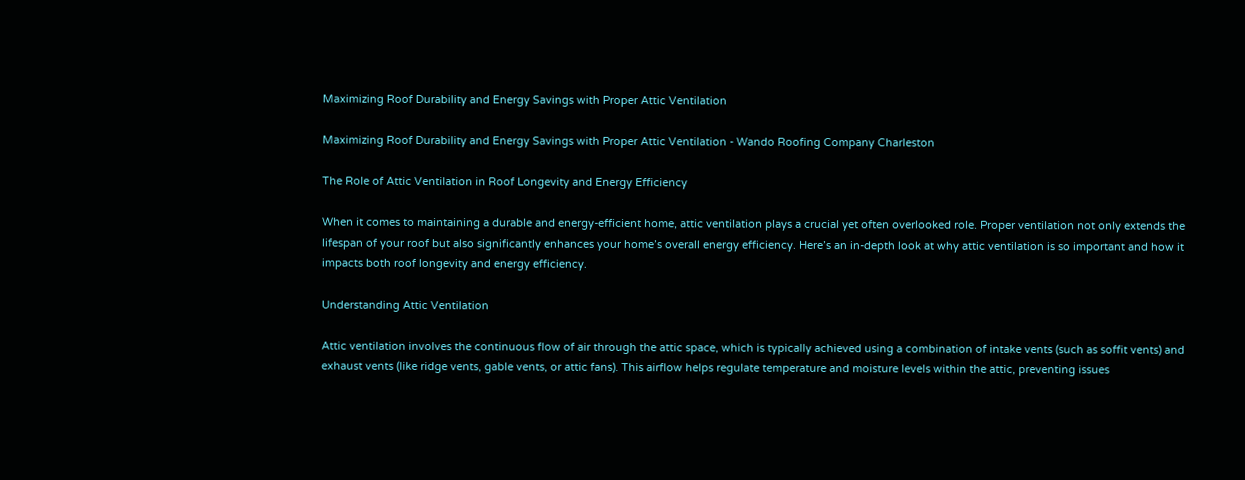Maximizing Roof Durability and Energy Savings with Proper Attic Ventilation

Maximizing Roof Durability and Energy Savings with Proper Attic Ventilation - Wando Roofing Company Charleston

The Role of Attic Ventilation in Roof Longevity and Energy Efficiency

When it comes to maintaining a durable and energy-efficient home, attic ventilation plays a crucial yet often overlooked role. Proper ventilation not only extends the lifespan of your roof but also significantly enhances your home’s overall energy efficiency. Here’s an in-depth look at why attic ventilation is so important and how it impacts both roof longevity and energy efficiency.

Understanding Attic Ventilation

Attic ventilation involves the continuous flow of air through the attic space, which is typically achieved using a combination of intake vents (such as soffit vents) and exhaust vents (like ridge vents, gable vents, or attic fans). This airflow helps regulate temperature and moisture levels within the attic, preventing issues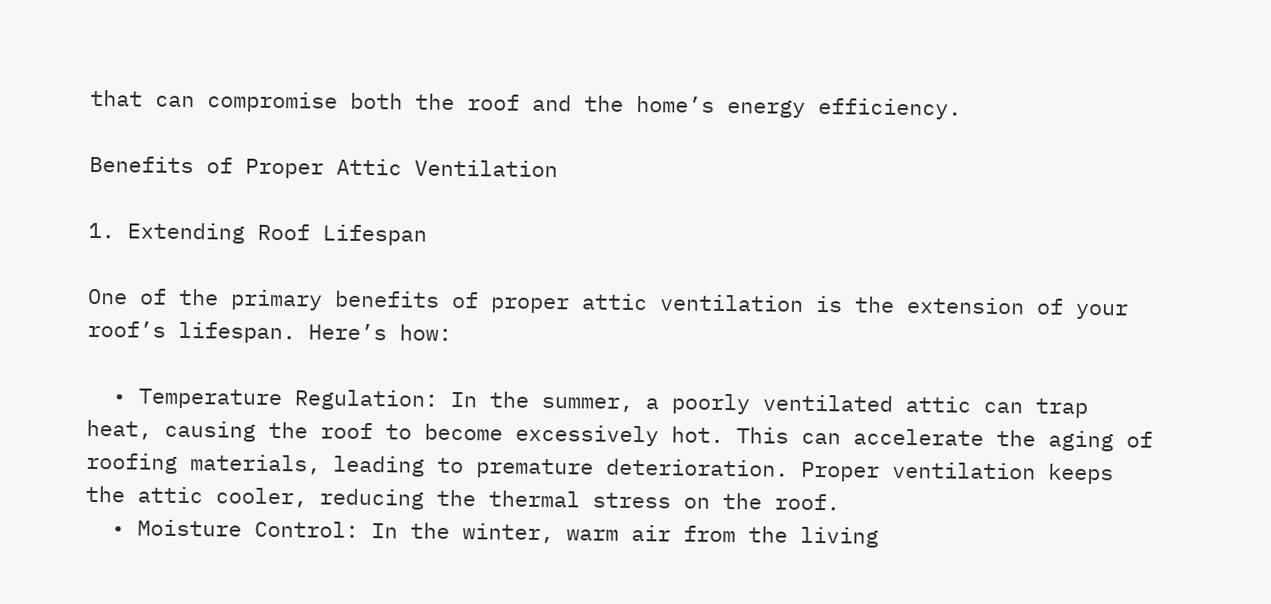that can compromise both the roof and the home’s energy efficiency.

Benefits of Proper Attic Ventilation

1. Extending Roof Lifespan

One of the primary benefits of proper attic ventilation is the extension of your roof’s lifespan. Here’s how:

  • Temperature Regulation: In the summer, a poorly ventilated attic can trap heat, causing the roof to become excessively hot. This can accelerate the aging of roofing materials, leading to premature deterioration. Proper ventilation keeps the attic cooler, reducing the thermal stress on the roof.
  • Moisture Control: In the winter, warm air from the living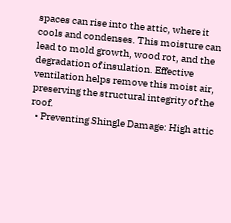spaces can rise into the attic, where it cools and condenses. This moisture can lead to mold growth, wood rot, and the degradation of insulation. Effective ventilation helps remove this moist air, preserving the structural integrity of the roof.
  • Preventing Shingle Damage: High attic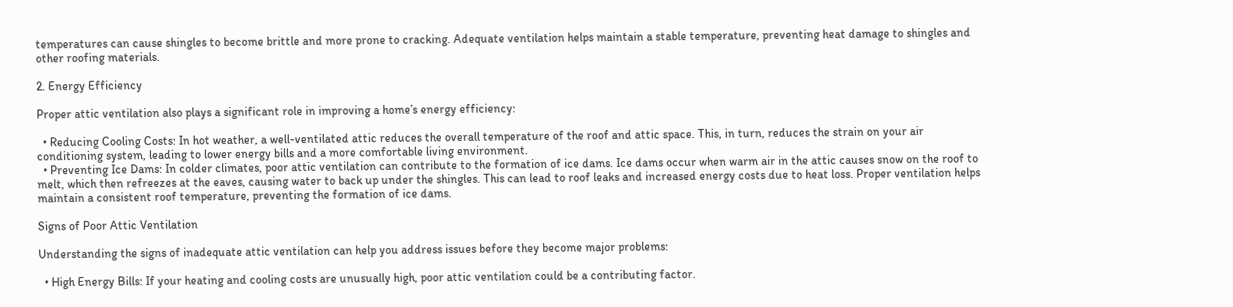temperatures can cause shingles to become brittle and more prone to cracking. Adequate ventilation helps maintain a stable temperature, preventing heat damage to shingles and other roofing materials.

2. Energy Efficiency

Proper attic ventilation also plays a significant role in improving a home’s energy efficiency:

  • Reducing Cooling Costs: In hot weather, a well-ventilated attic reduces the overall temperature of the roof and attic space. This, in turn, reduces the strain on your air conditioning system, leading to lower energy bills and a more comfortable living environment.
  • Preventing Ice Dams: In colder climates, poor attic ventilation can contribute to the formation of ice dams. Ice dams occur when warm air in the attic causes snow on the roof to melt, which then refreezes at the eaves, causing water to back up under the shingles. This can lead to roof leaks and increased energy costs due to heat loss. Proper ventilation helps maintain a consistent roof temperature, preventing the formation of ice dams.

Signs of Poor Attic Ventilation

Understanding the signs of inadequate attic ventilation can help you address issues before they become major problems:

  • High Energy Bills: If your heating and cooling costs are unusually high, poor attic ventilation could be a contributing factor.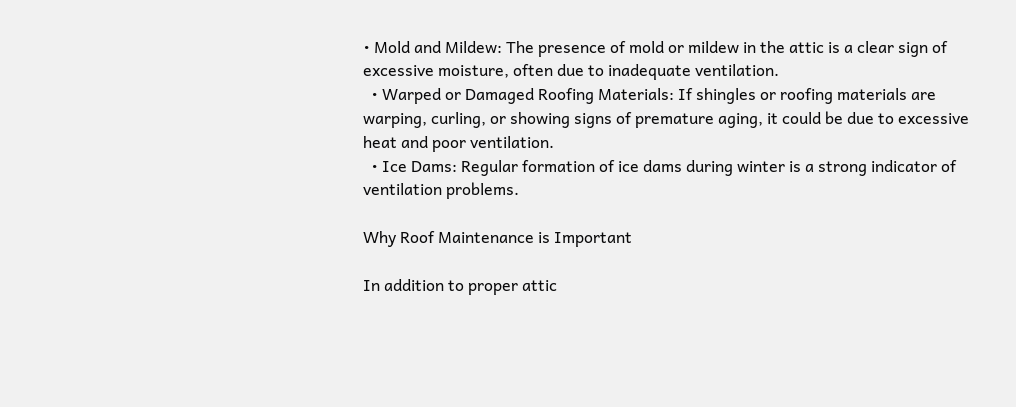• Mold and Mildew: The presence of mold or mildew in the attic is a clear sign of excessive moisture, often due to inadequate ventilation.
  • Warped or Damaged Roofing Materials: If shingles or roofing materials are warping, curling, or showing signs of premature aging, it could be due to excessive heat and poor ventilation.
  • Ice Dams: Regular formation of ice dams during winter is a strong indicator of ventilation problems.

Why Roof Maintenance is Important

In addition to proper attic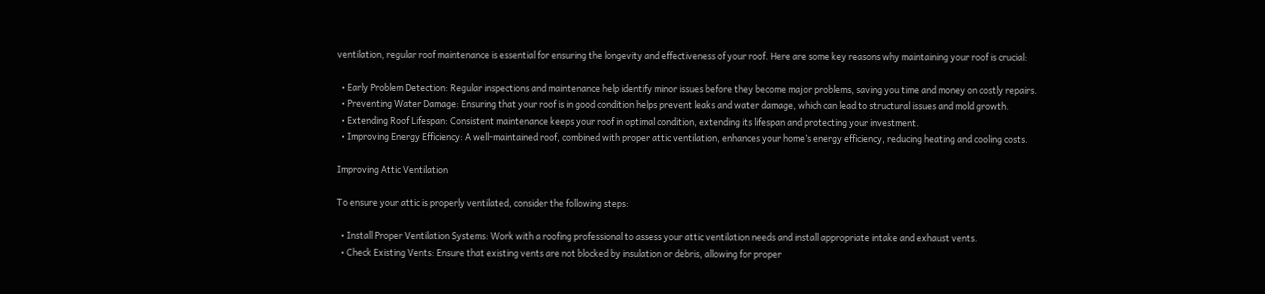ventilation, regular roof maintenance is essential for ensuring the longevity and effectiveness of your roof. Here are some key reasons why maintaining your roof is crucial:

  • Early Problem Detection: Regular inspections and maintenance help identify minor issues before they become major problems, saving you time and money on costly repairs.
  • Preventing Water Damage: Ensuring that your roof is in good condition helps prevent leaks and water damage, which can lead to structural issues and mold growth.
  • Extending Roof Lifespan: Consistent maintenance keeps your roof in optimal condition, extending its lifespan and protecting your investment.
  • Improving Energy Efficiency: A well-maintained roof, combined with proper attic ventilation, enhances your home’s energy efficiency, reducing heating and cooling costs.

Improving Attic Ventilation

To ensure your attic is properly ventilated, consider the following steps:

  • Install Proper Ventilation Systems: Work with a roofing professional to assess your attic ventilation needs and install appropriate intake and exhaust vents.
  • Check Existing Vents: Ensure that existing vents are not blocked by insulation or debris, allowing for proper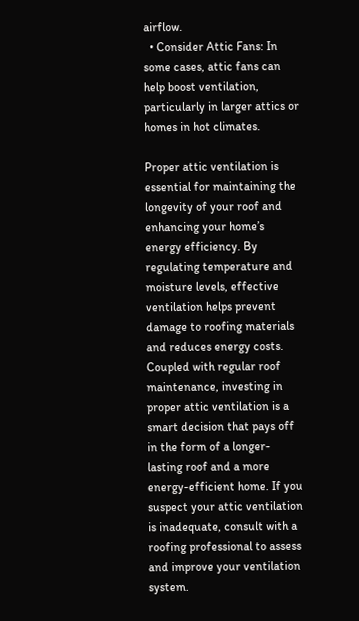airflow.
  • Consider Attic Fans: In some cases, attic fans can help boost ventilation, particularly in larger attics or homes in hot climates.

Proper attic ventilation is essential for maintaining the longevity of your roof and enhancing your home’s energy efficiency. By regulating temperature and moisture levels, effective ventilation helps prevent damage to roofing materials and reduces energy costs. Coupled with regular roof maintenance, investing in proper attic ventilation is a smart decision that pays off in the form of a longer-lasting roof and a more energy-efficient home. If you suspect your attic ventilation is inadequate, consult with a roofing professional to assess and improve your ventilation system.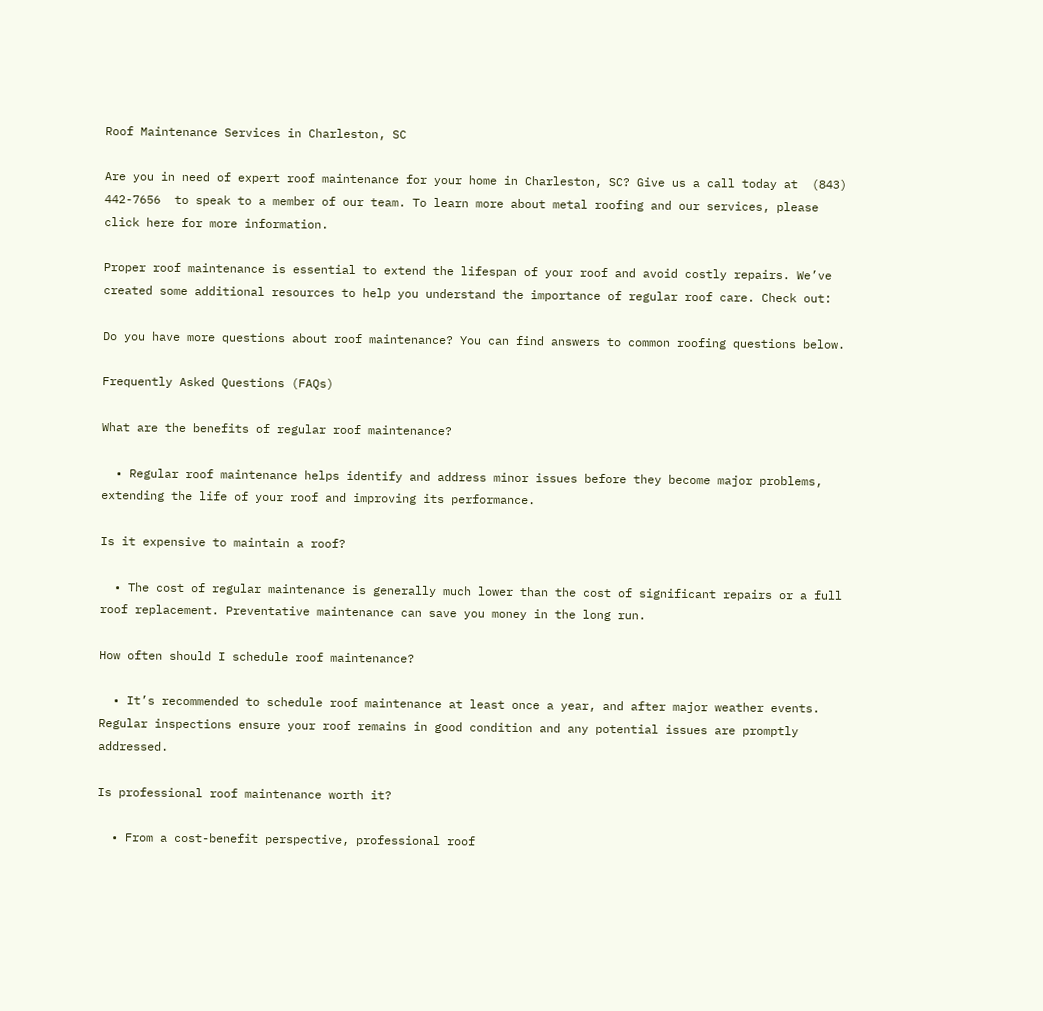Roof Maintenance Services in Charleston, SC

Are you in need of expert roof maintenance for your home in Charleston, SC? Give us a call today at  (843) 442-7656  to speak to a member of our team. To learn more about metal roofing and our services, please click here for more information.

Proper roof maintenance is essential to extend the lifespan of your roof and avoid costly repairs. We’ve created some additional resources to help you understand the importance of regular roof care. Check out:

Do you have more questions about roof maintenance? You can find answers to common roofing questions below.

Frequently Asked Questions (FAQs)

What are the benefits of regular roof maintenance?

  • Regular roof maintenance helps identify and address minor issues before they become major problems, extending the life of your roof and improving its performance.

Is it expensive to maintain a roof?

  • The cost of regular maintenance is generally much lower than the cost of significant repairs or a full roof replacement. Preventative maintenance can save you money in the long run.

How often should I schedule roof maintenance?

  • It’s recommended to schedule roof maintenance at least once a year, and after major weather events. Regular inspections ensure your roof remains in good condition and any potential issues are promptly addressed.

Is professional roof maintenance worth it?

  • From a cost-benefit perspective, professional roof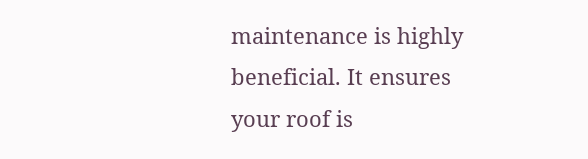maintenance is highly beneficial. It ensures your roof is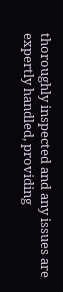thoroughly inspected and any issues are expertly handled, providing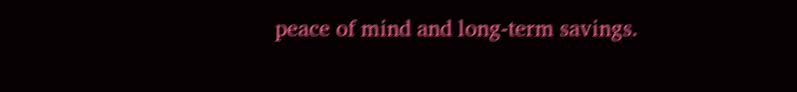peace of mind and long-term savings.